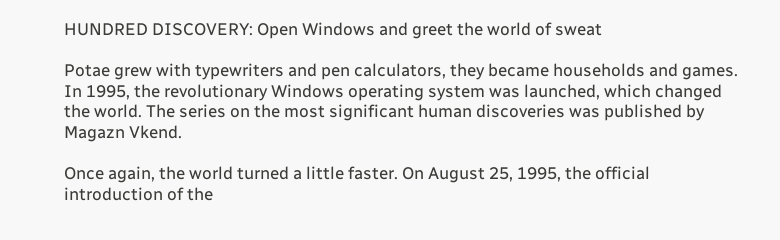HUNDRED DISCOVERY: Open Windows and greet the world of sweat

Potae grew with typewriters and pen calculators, they became households and games. In 1995, the revolutionary Windows operating system was launched, which changed the world. The series on the most significant human discoveries was published by Magazn Vkend.

Once again, the world turned a little faster. On August 25, 1995, the official introduction of the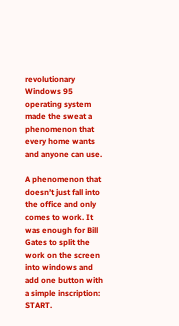revolutionary Windows 95 operating system made the sweat a phenomenon that every home wants and anyone can use.

A phenomenon that doesn’t just fall into the office and only comes to work. It was enough for Bill Gates to split the work on the screen into windows and add one button with a simple inscription: START.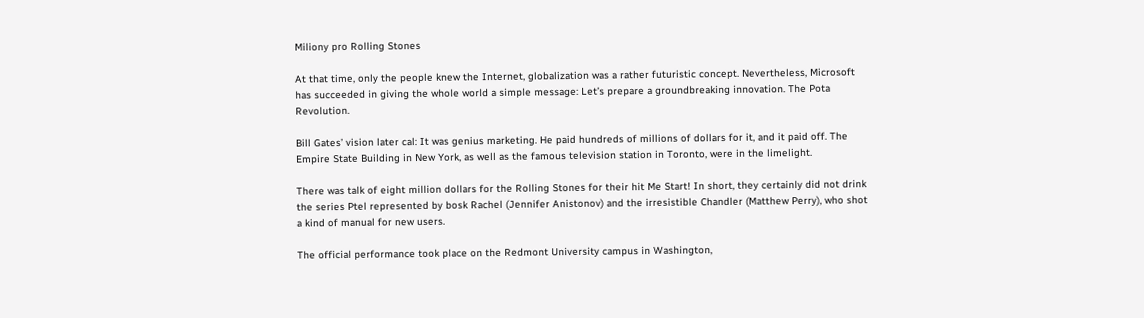Miliony pro Rolling Stones

At that time, only the people knew the Internet, globalization was a rather futuristic concept. Nevertheless, Microsoft has succeeded in giving the whole world a simple message: Let’s prepare a groundbreaking innovation. The Pota Revolution.

Bill Gates’ vision later cal: It was genius marketing. He paid hundreds of millions of dollars for it, and it paid off. The Empire State Building in New York, as well as the famous television station in Toronto, were in the limelight.

There was talk of eight million dollars for the Rolling Stones for their hit Me Start! In short, they certainly did not drink the series Ptel represented by bosk Rachel (Jennifer Anistonov) and the irresistible Chandler (Matthew Perry), who shot a kind of manual for new users.

The official performance took place on the Redmont University campus in Washington,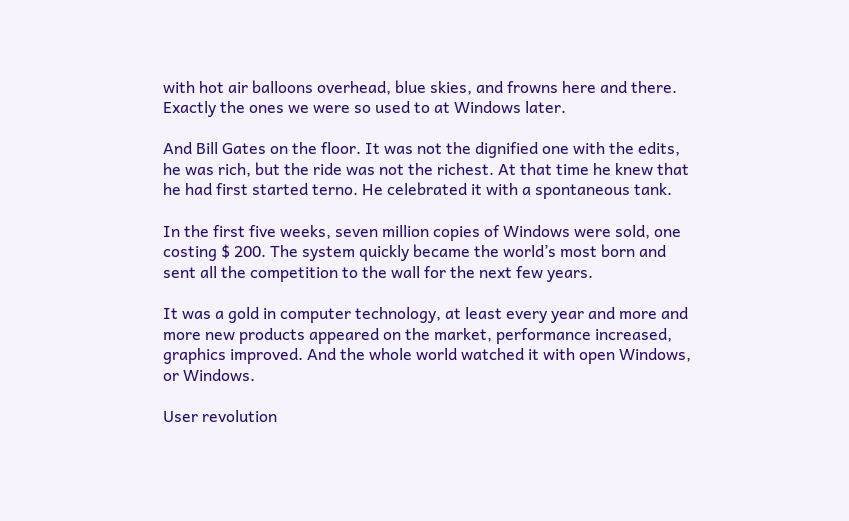with hot air balloons overhead, blue skies, and frowns here and there. Exactly the ones we were so used to at Windows later.

And Bill Gates on the floor. It was not the dignified one with the edits, he was rich, but the ride was not the richest. At that time he knew that he had first started terno. He celebrated it with a spontaneous tank.

In the first five weeks, seven million copies of Windows were sold, one costing $ 200. The system quickly became the world’s most born and sent all the competition to the wall for the next few years.

It was a gold in computer technology, at least every year and more and more new products appeared on the market, performance increased, graphics improved. And the whole world watched it with open Windows, or Windows.

User revolution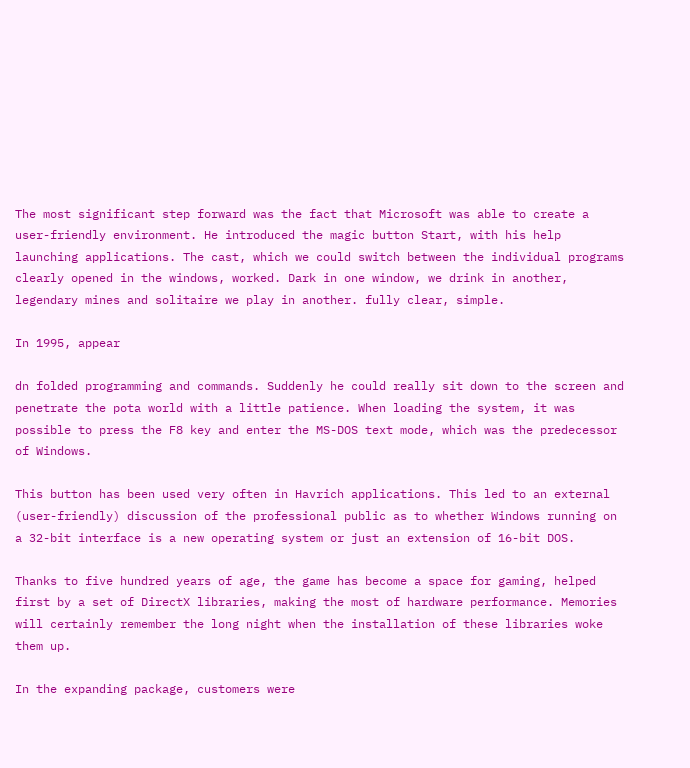The most significant step forward was the fact that Microsoft was able to create a user-friendly environment. He introduced the magic button Start, with his help launching applications. The cast, which we could switch between the individual programs clearly opened in the windows, worked. Dark in one window, we drink in another, legendary mines and solitaire we play in another. fully clear, simple.

In 1995, appear

dn folded programming and commands. Suddenly he could really sit down to the screen and penetrate the pota world with a little patience. When loading the system, it was possible to press the F8 key and enter the MS-DOS text mode, which was the predecessor of Windows.

This button has been used very often in Havrich applications. This led to an external (user-friendly) discussion of the professional public as to whether Windows running on a 32-bit interface is a new operating system or just an extension of 16-bit DOS.

Thanks to five hundred years of age, the game has become a space for gaming, helped first by a set of DirectX libraries, making the most of hardware performance. Memories will certainly remember the long night when the installation of these libraries woke them up.

In the expanding package, customers were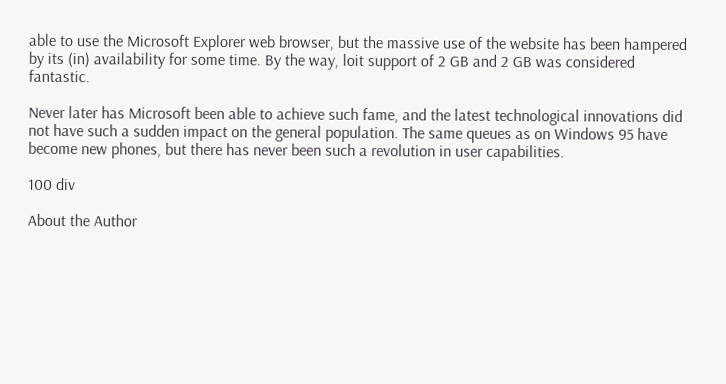able to use the Microsoft Explorer web browser, but the massive use of the website has been hampered by its (in) availability for some time. By the way, loit support of 2 GB and 2 GB was considered fantastic.

Never later has Microsoft been able to achieve such fame, and the latest technological innovations did not have such a sudden impact on the general population. The same queues as on Windows 95 have become new phones, but there has never been such a revolution in user capabilities.

100 div

About the Author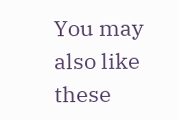You may also like these